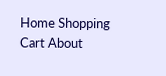Home Shopping Cart About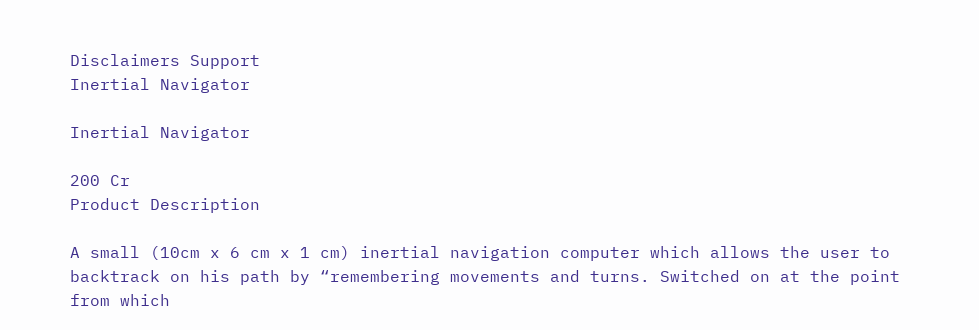Disclaimers Support
Inertial Navigator

Inertial Navigator

200 Cr
Product Description

A small (10cm x 6 cm x 1 cm) inertial navigation computer which allows the user to backtrack on his path by “remembering movements and turns. Switched on at the point from which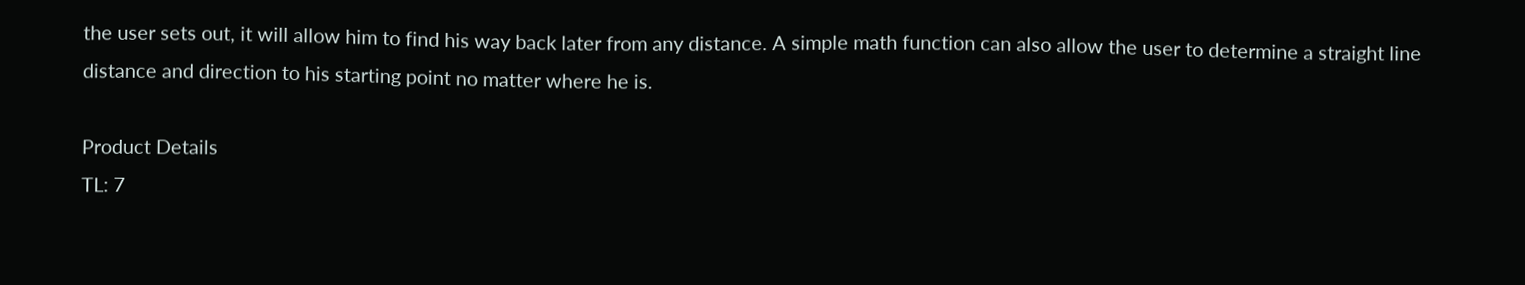the user sets out, it will allow him to find his way back later from any distance. A simple math function can also allow the user to determine a straight line distance and direction to his starting point no matter where he is.

Product Details
TL: 7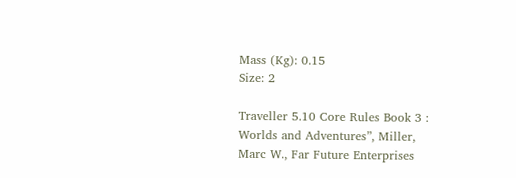Mass (Kg): 0.15
Size: 2

Traveller 5.10 Core Rules Book 3 : Worlds and Adventures”, Miller, Marc W., Far Future Enterprises